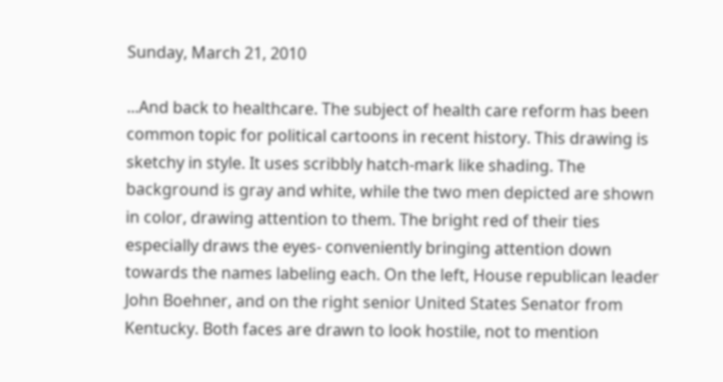Sunday, March 21, 2010

...And back to healthcare. The subject of health care reform has been common topic for political cartoons in recent history. This drawing is sketchy in style. It uses scribbly hatch-mark like shading. The background is gray and white, while the two men depicted are shown in color, drawing attention to them. The bright red of their ties especially draws the eyes- conveniently bringing attention down towards the names labeling each. On the left, House republican leader John Boehner, and on the right senior United States Senator from Kentucky. Both faces are drawn to look hostile, not to mention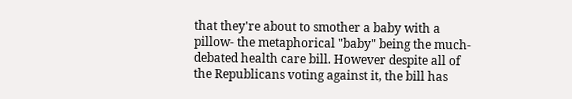that they're about to smother a baby with a pillow- the metaphorical "baby" being the much-debated health care bill. However despite all of the Republicans voting against it, the bill has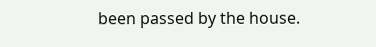been passed by the house.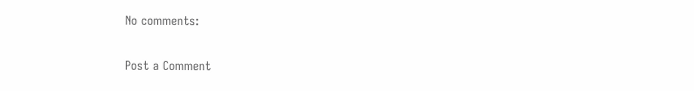No comments:

Post a Comment